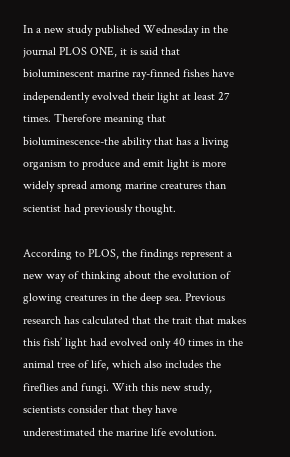In a new study published Wednesday in the journal PLOS ONE, it is said that bioluminescent marine ray-finned fishes have independently evolved their light at least 27 times. Therefore meaning that bioluminescence-the ability that has a living organism to produce and emit light is more widely spread among marine creatures than scientist had previously thought.

According to PLOS, the findings represent a new way of thinking about the evolution of glowing creatures in the deep sea. Previous research has calculated that the trait that makes this fish’ light had evolved only 40 times in the animal tree of life, which also includes the fireflies and fungi. With this new study, scientists consider that they have underestimated the marine life evolution.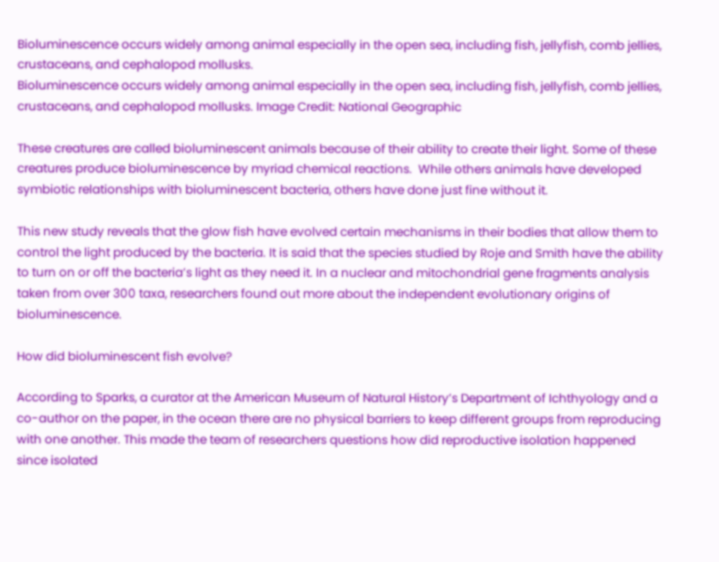Bioluminescence occurs widely among animal especially in the open sea, including fish, jellyfish, comb jellies, crustaceans, and cephalopod mollusks.
Bioluminescence occurs widely among animal especially in the open sea, including fish, jellyfish, comb jellies, crustaceans, and cephalopod mollusks. Image Credit: National Geographic

These creatures are called bioluminescent animals because of their ability to create their light. Some of these creatures produce bioluminescence by myriad chemical reactions.  While others animals have developed symbiotic relationships with bioluminescent bacteria, others have done just fine without it.

This new study reveals that the glow fish have evolved certain mechanisms in their bodies that allow them to control the light produced by the bacteria. It is said that the species studied by Roje and Smith have the ability to turn on or off the bacteria’s light as they need it. In a nuclear and mitochondrial gene fragments analysis taken from over 300 taxa, researchers found out more about the independent evolutionary origins of bioluminescence.

How did bioluminescent fish evolve?

According to Sparks, a curator at the American Museum of Natural History’s Department of Ichthyology and a co-author on the paper, in the ocean there are no physical barriers to keep different groups from reproducing with one another. This made the team of researchers questions how did reproductive isolation happened since isolated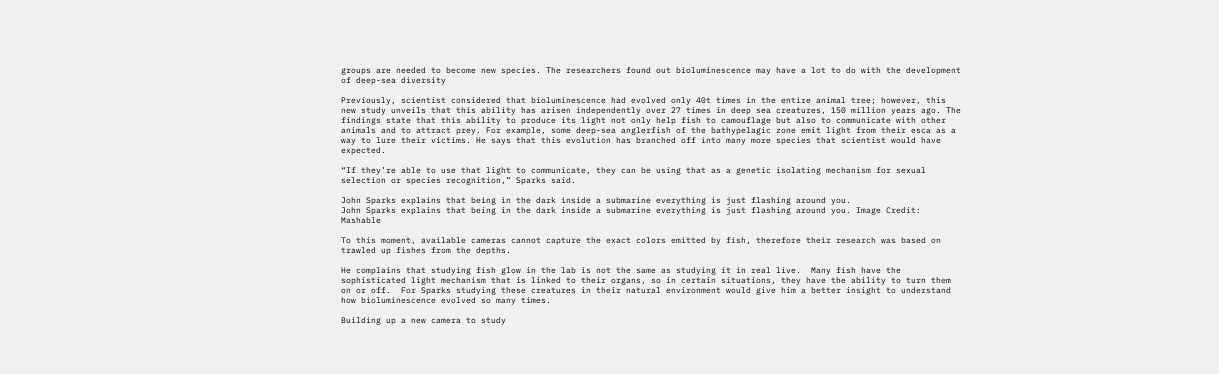groups are needed to become new species. The researchers found out bioluminescence may have a lot to do with the development of deep-sea diversity

Previously, scientist considered that bioluminescence had evolved only 40t times in the entire animal tree; however, this new study unveils that this ability has arisen independently over 27 times in deep sea creatures, 150 million years ago. The findings state that this ability to produce its light not only help fish to camouflage but also to communicate with other animals and to attract prey. For example, some deep-sea anglerfish of the bathypelagic zone emit light from their esca as a way to lure their victims. He says that this evolution has branched off into many more species that scientist would have expected.

“If they’re able to use that light to communicate, they can be using that as a genetic isolating mechanism for sexual selection or species recognition,” Sparks said.

John Sparks explains that being in the dark inside a submarine everything is just flashing around you.
John Sparks explains that being in the dark inside a submarine everything is just flashing around you. Image Credit: Mashable

To this moment, available cameras cannot capture the exact colors emitted by fish, therefore their research was based on trawled up fishes from the depths.

He complains that studying fish glow in the lab is not the same as studying it in real live.  Many fish have the sophisticated light mechanism that is linked to their organs, so in certain situations, they have the ability to turn them on or off.  For Sparks studying these creatures in their natural environment would give him a better insight to understand how bioluminescence evolved so many times.

Building up a new camera to study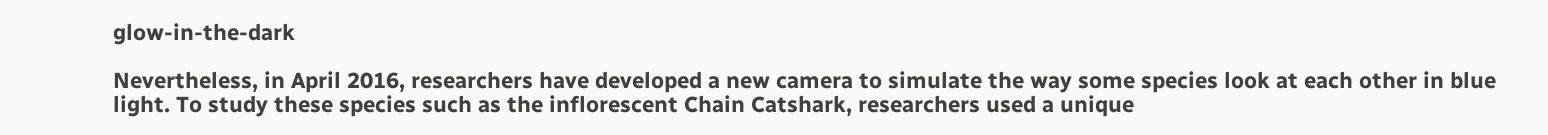glow-in-the-dark

Nevertheless, in April 2016, researchers have developed a new camera to simulate the way some species look at each other in blue light. To study these species such as the inflorescent Chain Catshark, researchers used a unique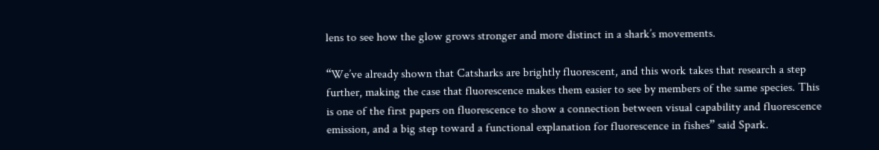lens to see how the glow grows stronger and more distinct in a shark’s movements.

“We’ve already shown that Catsharks are brightly fluorescent, and this work takes that research a step further, making the case that fluorescence makes them easier to see by members of the same species. This is one of the first papers on fluorescence to show a connection between visual capability and fluorescence emission, and a big step toward a functional explanation for fluorescence in fishes” said Spark.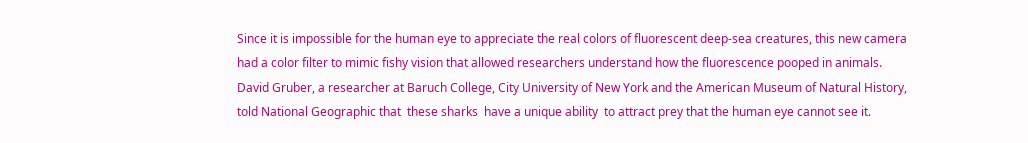Since it is impossible for the human eye to appreciate the real colors of fluorescent deep-sea creatures, this new camera had a color filter to mimic fishy vision that allowed researchers understand how the fluorescence pooped in animals.  David Gruber, a researcher at Baruch College, City University of New York and the American Museum of Natural History, told National Geographic that  these sharks  have a unique ability  to attract prey that the human eye cannot see it.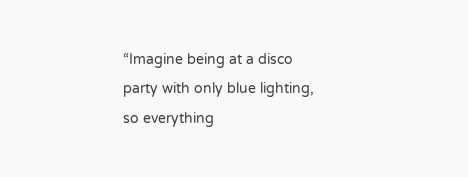“Imagine being at a disco party with only blue lighting, so everything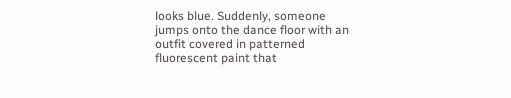looks blue. Suddenly, someone jumps onto the dance floor with an outfit covered in patterned fluorescent paint that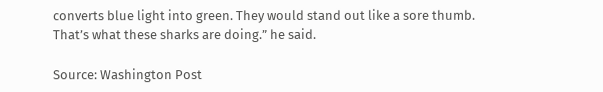converts blue light into green. They would stand out like a sore thumb. That’s what these sharks are doing.” he said.

Source: Washington Post